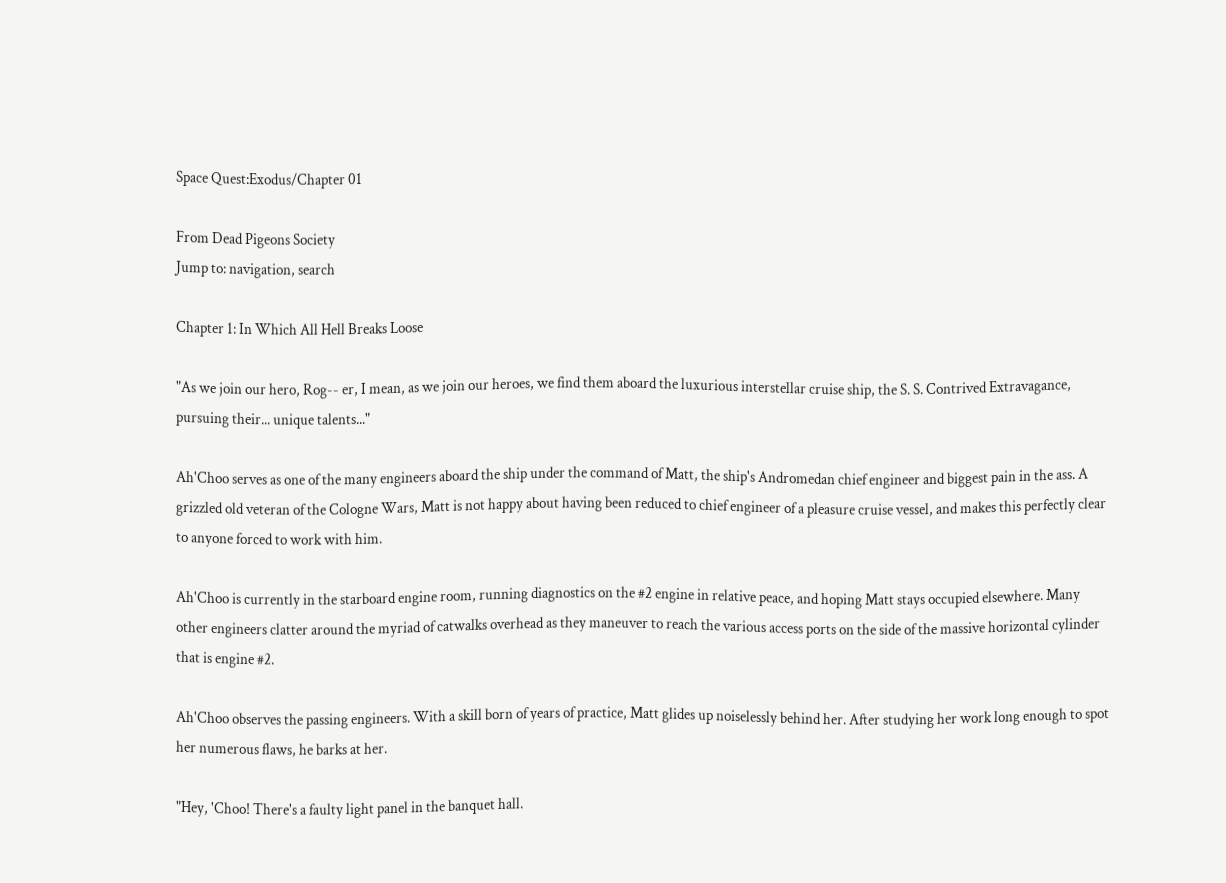Space Quest:Exodus/Chapter 01

From Dead Pigeons Society
Jump to: navigation, search

Chapter 1: In Which All Hell Breaks Loose

"As we join our hero, Rog-- er, I mean, as we join our heroes, we find them aboard the luxurious interstellar cruise ship, the S. S. Contrived Extravagance, pursuing their... unique talents..."

Ah'Choo serves as one of the many engineers aboard the ship under the command of Matt, the ship's Andromedan chief engineer and biggest pain in the ass. A grizzled old veteran of the Cologne Wars, Matt is not happy about having been reduced to chief engineer of a pleasure cruise vessel, and makes this perfectly clear to anyone forced to work with him.

Ah'Choo is currently in the starboard engine room, running diagnostics on the #2 engine in relative peace, and hoping Matt stays occupied elsewhere. Many other engineers clatter around the myriad of catwalks overhead as they maneuver to reach the various access ports on the side of the massive horizontal cylinder that is engine #2.

Ah'Choo observes the passing engineers. With a skill born of years of practice, Matt glides up noiselessly behind her. After studying her work long enough to spot her numerous flaws, he barks at her.

"Hey, 'Choo! There's a faulty light panel in the banquet hall.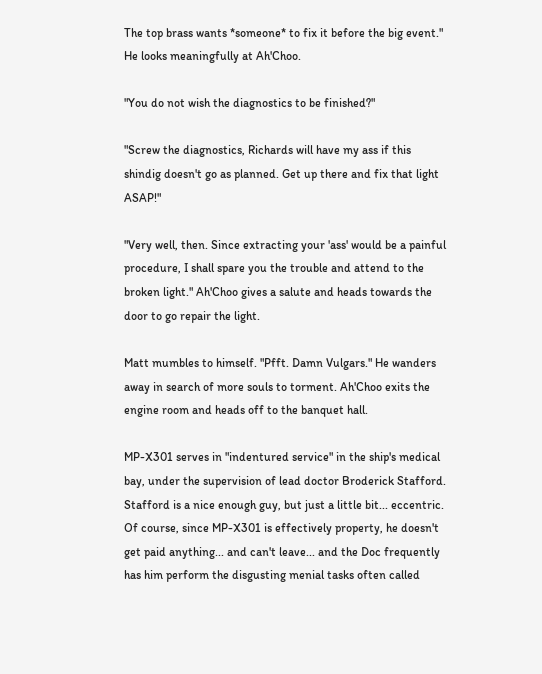The top brass wants *someone* to fix it before the big event." He looks meaningfully at Ah'Choo.

"You do not wish the diagnostics to be finished?"

"Screw the diagnostics, Richards will have my ass if this shindig doesn't go as planned. Get up there and fix that light ASAP!"

"Very well, then. Since extracting your 'ass' would be a painful procedure, I shall spare you the trouble and attend to the broken light." Ah'Choo gives a salute and heads towards the door to go repair the light.

Matt mumbles to himself. "Pfft. Damn Vulgars." He wanders away in search of more souls to torment. Ah'Choo exits the engine room and heads off to the banquet hall.

MP-X301 serves in "indentured service" in the ship's medical bay, under the supervision of lead doctor Broderick Stafford. Stafford is a nice enough guy, but just a little bit... eccentric. Of course, since MP-X301 is effectively property, he doesn't get paid anything... and can't leave... and the Doc frequently has him perform the disgusting menial tasks often called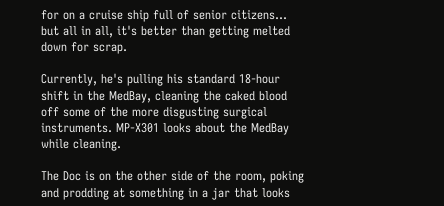for on a cruise ship full of senior citizens... but all in all, it's better than getting melted down for scrap.

Currently, he's pulling his standard 18-hour shift in the MedBay, cleaning the caked blood off some of the more disgusting surgical instruments. MP-X301 looks about the MedBay while cleaning.

The Doc is on the other side of the room, poking and prodding at something in a jar that looks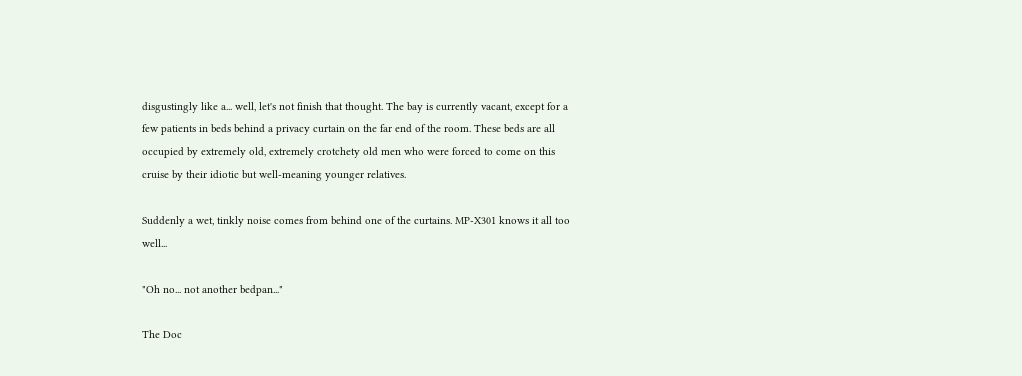disgustingly like a... well, let's not finish that thought. The bay is currently vacant, except for a few patients in beds behind a privacy curtain on the far end of the room. These beds are all occupied by extremely old, extremely crotchety old men who were forced to come on this cruise by their idiotic but well-meaning younger relatives.

Suddenly a wet, tinkly noise comes from behind one of the curtains. MP-X301 knows it all too well...

"Oh no... not another bedpan..."

The Doc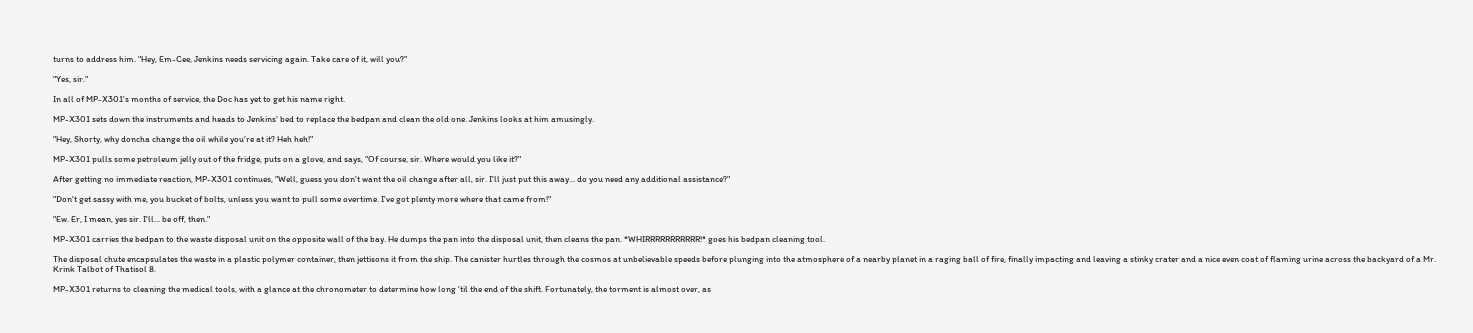turns to address him. "Hey, Em-Cee, Jenkins needs servicing again. Take care of it, will you?"

"Yes, sir."

In all of MP-X301's months of service, the Doc has yet to get his name right.

MP-X301 sets down the instruments and heads to Jenkins' bed to replace the bedpan and clean the old one. Jenkins looks at him amusingly.

"Hey, Shorty, why doncha change the oil while you're at it? Heh heh!"

MP-X301 pulls some petroleum jelly out of the fridge, puts on a glove, and says, "Of course, sir. Where would you like it?"

After getting no immediate reaction, MP-X301 continues, "Well, guess you don't want the oil change after all, sir. I'll just put this away... do you need any additional assistance?"

"Don't get sassy with me, you bucket of bolts, unless you want to pull some overtime. I've got plenty more where that came from!"

"Ew. Er, I mean, yes sir. I'll... be off, then."

MP-X301 carries the bedpan to the waste disposal unit on the opposite wall of the bay. He dumps the pan into the disposal unit, then cleans the pan. *WHIRRRRRRRRRRR!* goes his bedpan cleaning tool.

The disposal chute encapsulates the waste in a plastic polymer container, then jettisons it from the ship. The canister hurtles through the cosmos at unbelievable speeds before plunging into the atmosphere of a nearby planet in a raging ball of fire, finally impacting and leaving a stinky crater and a nice even coat of flaming urine across the backyard of a Mr. Krink Talbot of Thatisol 8.

MP-X301 returns to cleaning the medical tools, with a glance at the chronometer to determine how long 'til the end of the shift. Fortunately, the torment is almost over, as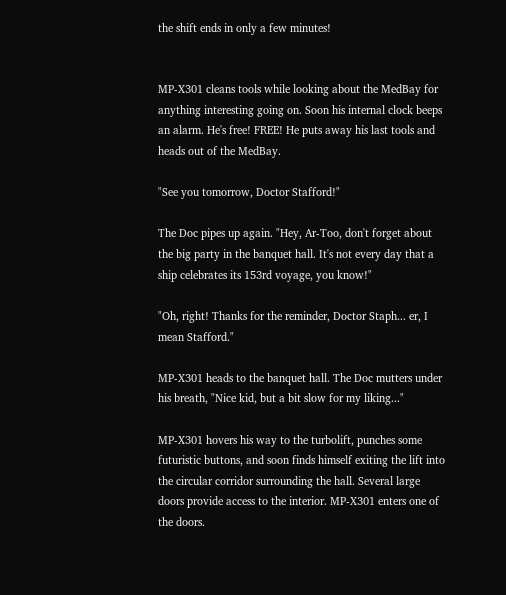the shift ends in only a few minutes!


MP-X301 cleans tools while looking about the MedBay for anything interesting going on. Soon his internal clock beeps an alarm. He's free! FREE! He puts away his last tools and heads out of the MedBay.

"See you tomorrow, Doctor Stafford!"

The Doc pipes up again. "Hey, Ar-Too, don't forget about the big party in the banquet hall. It's not every day that a ship celebrates its 153rd voyage, you know!"

"Oh, right! Thanks for the reminder, Doctor Staph... er, I mean Stafford."

MP-X301 heads to the banquet hall. The Doc mutters under his breath, "Nice kid, but a bit slow for my liking..."

MP-X301 hovers his way to the turbolift, punches some futuristic buttons, and soon finds himself exiting the lift into the circular corridor surrounding the hall. Several large doors provide access to the interior. MP-X301 enters one of the doors.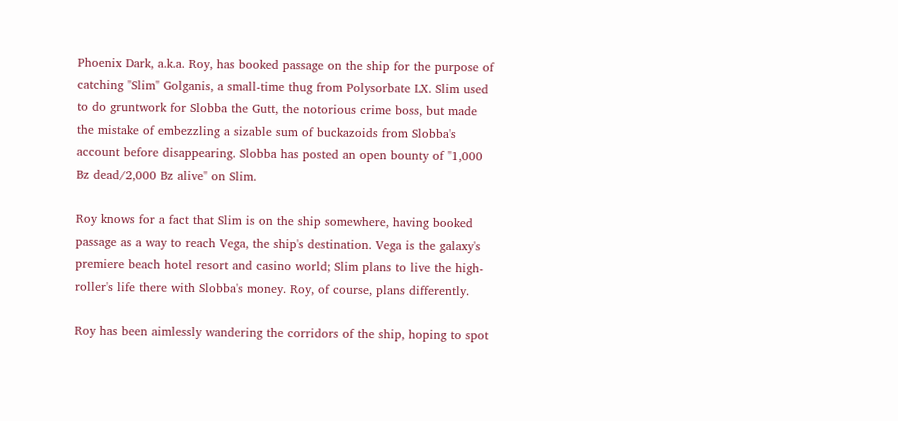Phoenix Dark, a.k.a. Roy, has booked passage on the ship for the purpose of catching "Slim" Golganis, a small-time thug from Polysorbate LX. Slim used to do gruntwork for Slobba the Gutt, the notorious crime boss, but made the mistake of embezzling a sizable sum of buckazoids from Slobba's account before disappearing. Slobba has posted an open bounty of "1,000 Bz dead/2,000 Bz alive" on Slim.

Roy knows for a fact that Slim is on the ship somewhere, having booked passage as a way to reach Vega, the ship's destination. Vega is the galaxy's premiere beach hotel resort and casino world; Slim plans to live the high-roller's life there with Slobba's money. Roy, of course, plans differently.

Roy has been aimlessly wandering the corridors of the ship, hoping to spot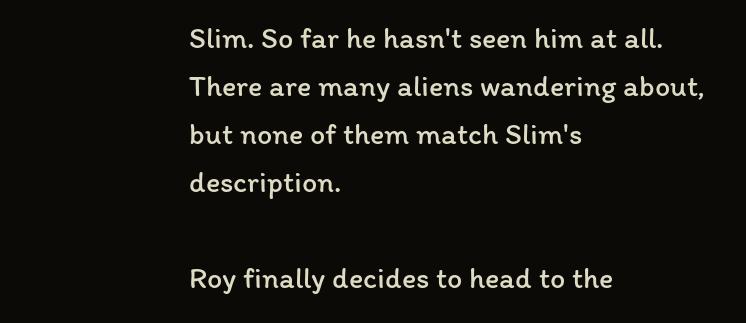Slim. So far he hasn't seen him at all. There are many aliens wandering about, but none of them match Slim's description.

Roy finally decides to head to the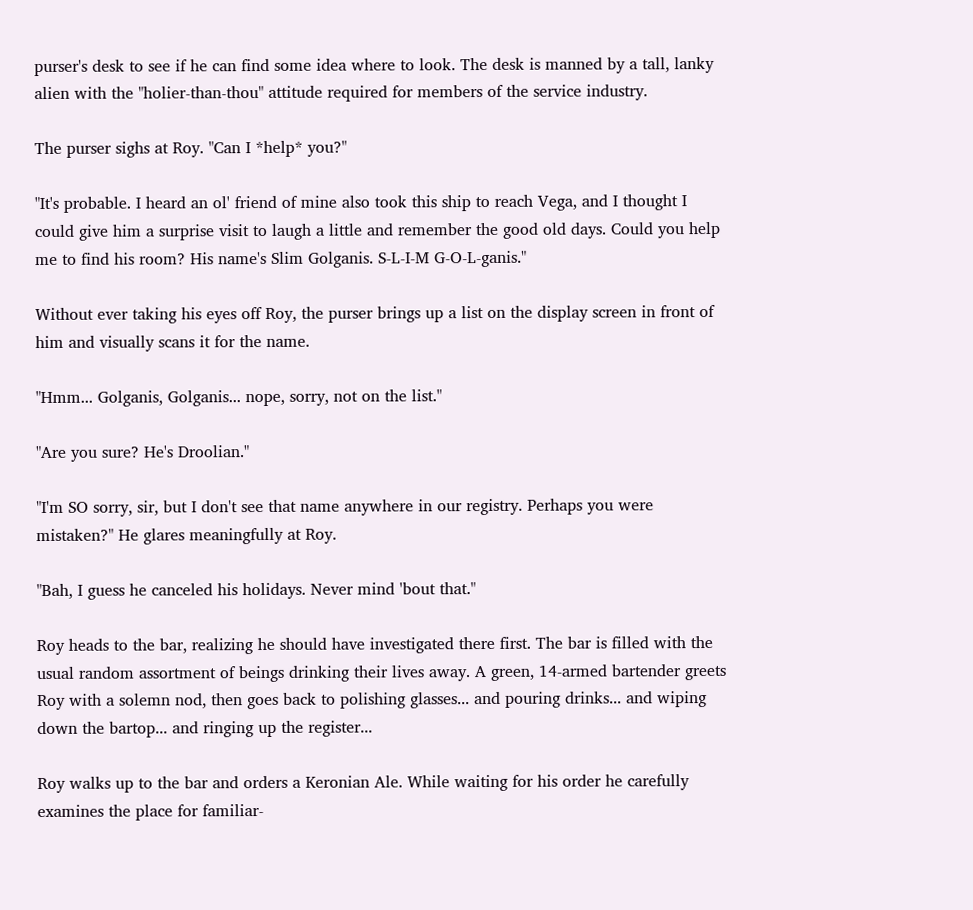purser's desk to see if he can find some idea where to look. The desk is manned by a tall, lanky alien with the "holier-than-thou" attitude required for members of the service industry.

The purser sighs at Roy. "Can I *help* you?"

"It's probable. I heard an ol' friend of mine also took this ship to reach Vega, and I thought I could give him a surprise visit to laugh a little and remember the good old days. Could you help me to find his room? His name's Slim Golganis. S-L-I-M G-O-L-ganis."

Without ever taking his eyes off Roy, the purser brings up a list on the display screen in front of him and visually scans it for the name.

"Hmm... Golganis, Golganis... nope, sorry, not on the list."

"Are you sure? He's Droolian."

"I'm SO sorry, sir, but I don't see that name anywhere in our registry. Perhaps you were mistaken?" He glares meaningfully at Roy.

"Bah, I guess he canceled his holidays. Never mind 'bout that."

Roy heads to the bar, realizing he should have investigated there first. The bar is filled with the usual random assortment of beings drinking their lives away. A green, 14-armed bartender greets Roy with a solemn nod, then goes back to polishing glasses... and pouring drinks... and wiping down the bartop... and ringing up the register...

Roy walks up to the bar and orders a Keronian Ale. While waiting for his order he carefully examines the place for familiar-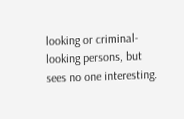looking or criminal-looking persons, but sees no one interesting.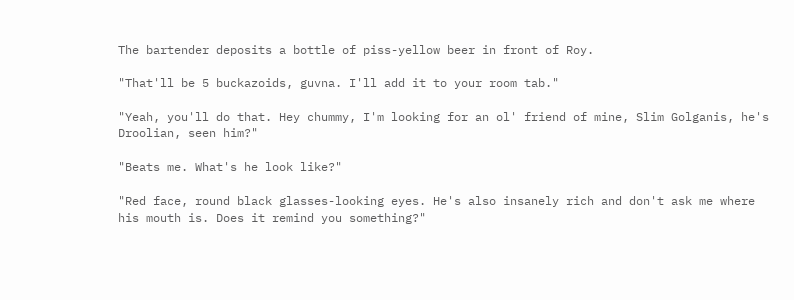The bartender deposits a bottle of piss-yellow beer in front of Roy.

"That'll be 5 buckazoids, guvna. I'll add it to your room tab."

"Yeah, you'll do that. Hey chummy, I'm looking for an ol' friend of mine, Slim Golganis, he's Droolian, seen him?"

"Beats me. What's he look like?"

"Red face, round black glasses-looking eyes. He's also insanely rich and don't ask me where his mouth is. Does it remind you something?"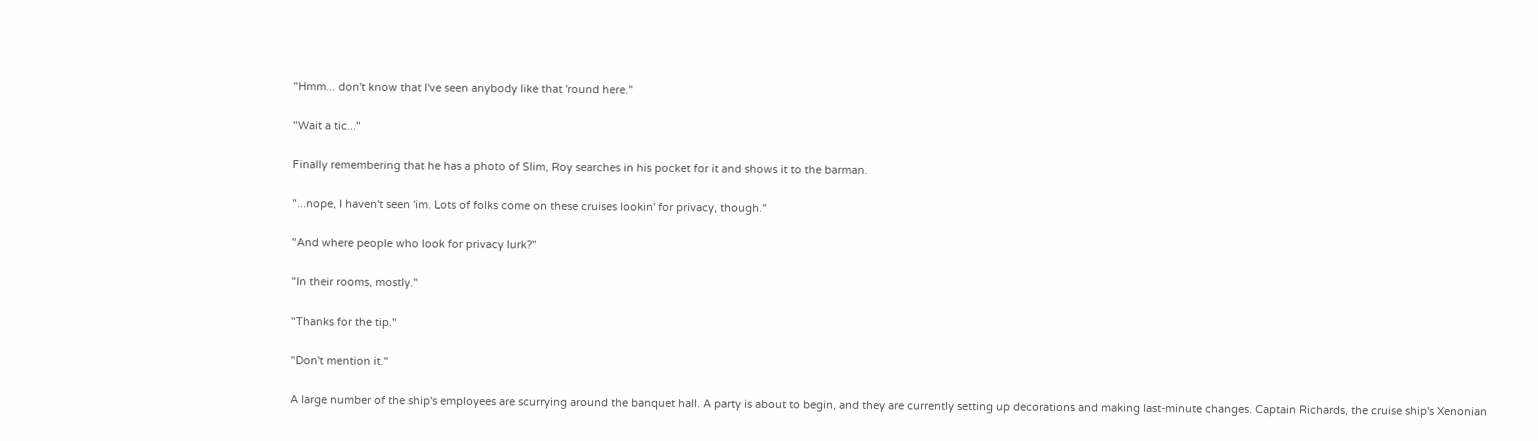"Hmm... don't know that I've seen anybody like that 'round here."

"Wait a tic..."

Finally remembering that he has a photo of Slim, Roy searches in his pocket for it and shows it to the barman.

"...nope, I haven't seen 'im. Lots of folks come on these cruises lookin' for privacy, though."

"And where people who look for privacy lurk?"

"In their rooms, mostly."

"Thanks for the tip."

"Don't mention it."

A large number of the ship's employees are scurrying around the banquet hall. A party is about to begin, and they are currently setting up decorations and making last-minute changes. Captain Richards, the cruise ship's Xenonian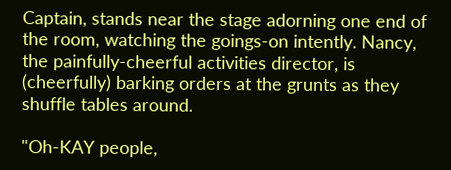Captain, stands near the stage adorning one end of the room, watching the goings-on intently. Nancy, the painfully-cheerful activities director, is (cheerfully) barking orders at the grunts as they shuffle tables around.

"Oh-KAY people,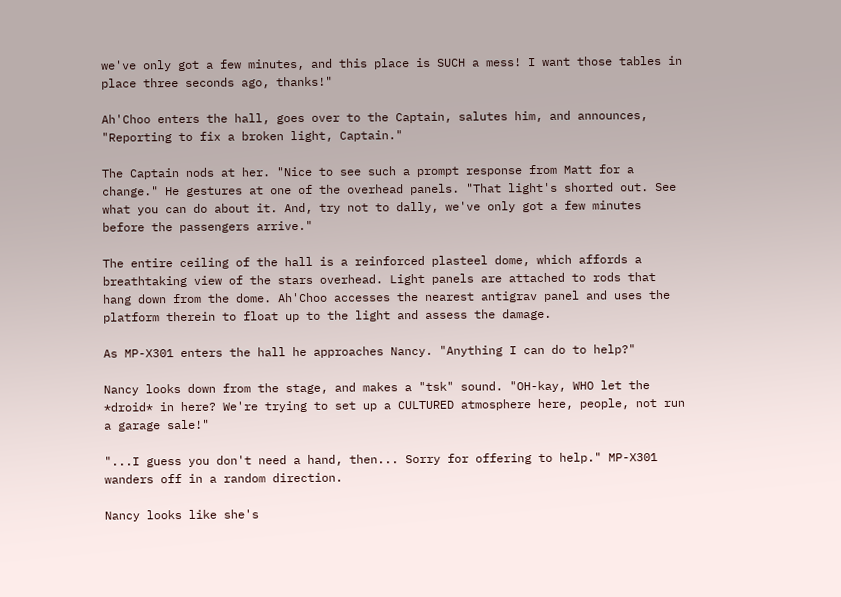we've only got a few minutes, and this place is SUCH a mess! I want those tables in place three seconds ago, thanks!"

Ah'Choo enters the hall, goes over to the Captain, salutes him, and announces, "Reporting to fix a broken light, Captain."

The Captain nods at her. "Nice to see such a prompt response from Matt for a change." He gestures at one of the overhead panels. "That light's shorted out. See what you can do about it. And, try not to dally, we've only got a few minutes before the passengers arrive."

The entire ceiling of the hall is a reinforced plasteel dome, which affords a breathtaking view of the stars overhead. Light panels are attached to rods that hang down from the dome. Ah'Choo accesses the nearest antigrav panel and uses the platform therein to float up to the light and assess the damage.

As MP-X301 enters the hall he approaches Nancy. "Anything I can do to help?"

Nancy looks down from the stage, and makes a "tsk" sound. "OH-kay, WHO let the *droid* in here? We're trying to set up a CULTURED atmosphere here, people, not run a garage sale!"

"...I guess you don't need a hand, then... Sorry for offering to help." MP-X301 wanders off in a random direction.

Nancy looks like she's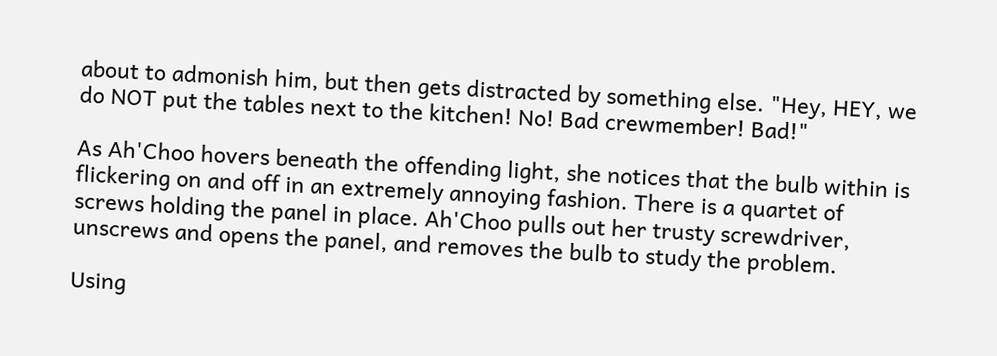about to admonish him, but then gets distracted by something else. "Hey, HEY, we do NOT put the tables next to the kitchen! No! Bad crewmember! Bad!"

As Ah'Choo hovers beneath the offending light, she notices that the bulb within is flickering on and off in an extremely annoying fashion. There is a quartet of screws holding the panel in place. Ah'Choo pulls out her trusty screwdriver, unscrews and opens the panel, and removes the bulb to study the problem.

Using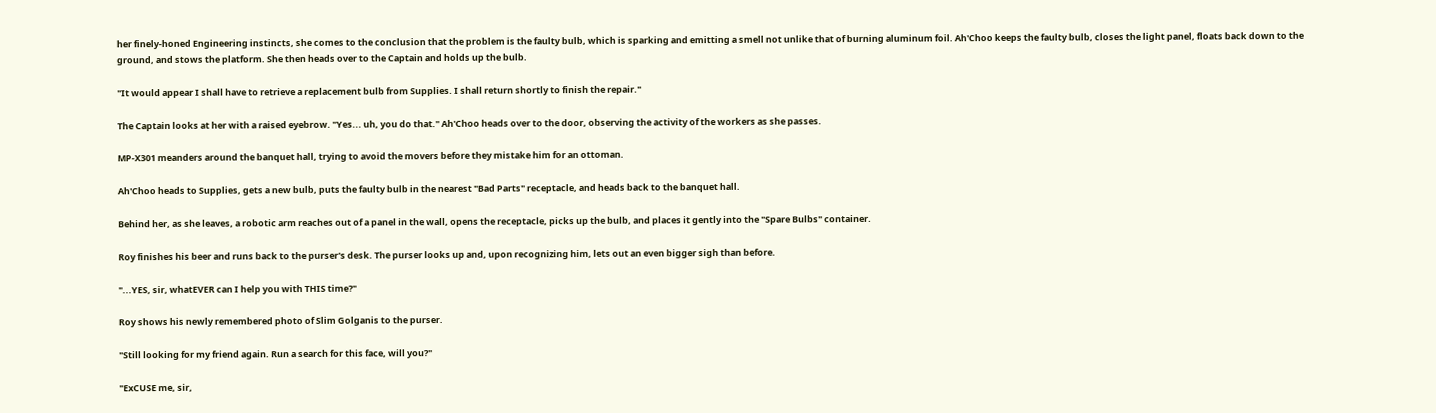her finely-honed Engineering instincts, she comes to the conclusion that the problem is the faulty bulb, which is sparking and emitting a smell not unlike that of burning aluminum foil. Ah'Choo keeps the faulty bulb, closes the light panel, floats back down to the ground, and stows the platform. She then heads over to the Captain and holds up the bulb.

"It would appear I shall have to retrieve a replacement bulb from Supplies. I shall return shortly to finish the repair."

The Captain looks at her with a raised eyebrow. "Yes... uh, you do that." Ah'Choo heads over to the door, observing the activity of the workers as she passes.

MP-X301 meanders around the banquet hall, trying to avoid the movers before they mistake him for an ottoman.

Ah'Choo heads to Supplies, gets a new bulb, puts the faulty bulb in the nearest "Bad Parts" receptacle, and heads back to the banquet hall.

Behind her, as she leaves, a robotic arm reaches out of a panel in the wall, opens the receptacle, picks up the bulb, and places it gently into the "Spare Bulbs" container.

Roy finishes his beer and runs back to the purser's desk. The purser looks up and, upon recognizing him, lets out an even bigger sigh than before.

"...YES, sir, whatEVER can I help you with THIS time?"

Roy shows his newly remembered photo of Slim Golganis to the purser.

"Still looking for my friend again. Run a search for this face, will you?"

"ExCUSE me, sir,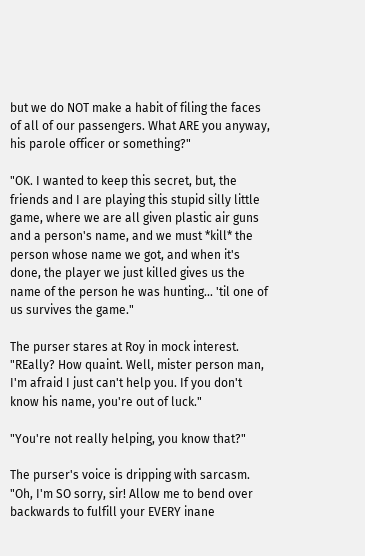but we do NOT make a habit of filing the faces of all of our passengers. What ARE you anyway, his parole officer or something?"

"OK. I wanted to keep this secret, but, the friends and I are playing this stupid silly little game, where we are all given plastic air guns and a person's name, and we must *kill* the person whose name we got, and when it's done, the player we just killed gives us the name of the person he was hunting... 'til one of us survives the game."

The purser stares at Roy in mock interest. "REally? How quaint. Well, mister person man, I'm afraid I just can't help you. If you don't know his name, you're out of luck."

"You're not really helping, you know that?"

The purser's voice is dripping with sarcasm. "Oh, I'm SO sorry, sir! Allow me to bend over backwards to fulfill your EVERY inane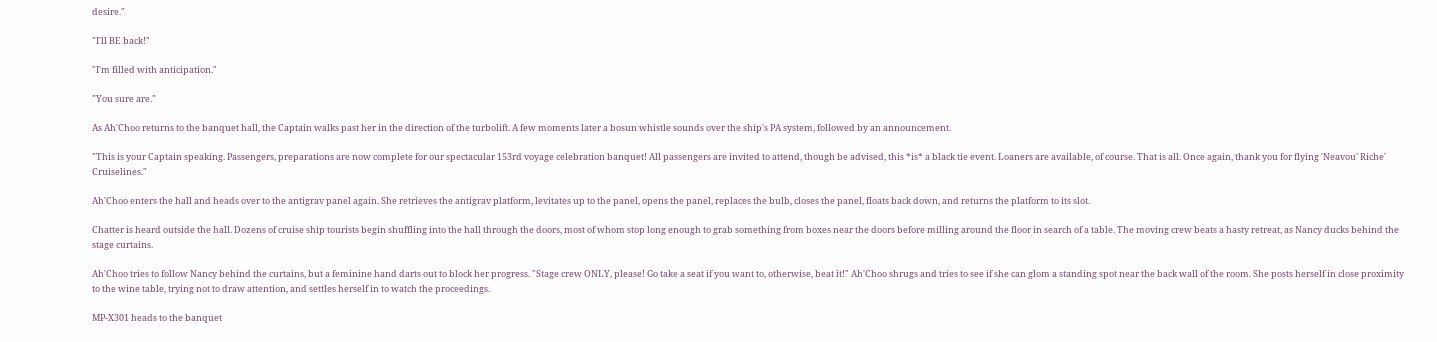desire."

"I'll BE back!"

"I'm filled with anticipation."

"You sure are."

As Ah'Choo returns to the banquet hall, the Captain walks past her in the direction of the turbolift. A few moments later a bosun whistle sounds over the ship's PA system, followed by an announcement.

"This is your Captain speaking. Passengers, preparations are now complete for our spectacular 153rd voyage celebration banquet! All passengers are invited to attend, though be advised, this *is* a black tie event. Loaners are available, of course. That is all. Once again, thank you for flying 'Neavou' Riche' Cruiselines."

Ah'Choo enters the hall and heads over to the antigrav panel again. She retrieves the antigrav platform, levitates up to the panel, opens the panel, replaces the bulb, closes the panel, floats back down, and returns the platform to its slot.

Chatter is heard outside the hall. Dozens of cruise ship tourists begin shuffling into the hall through the doors, most of whom stop long enough to grab something from boxes near the doors before milling around the floor in search of a table. The moving crew beats a hasty retreat, as Nancy ducks behind the stage curtains.

Ah'Choo tries to follow Nancy behind the curtains, but a feminine hand darts out to block her progress. "Stage crew ONLY, please! Go take a seat if you want to, otherwise, beat it!" Ah'Choo shrugs and tries to see if she can glom a standing spot near the back wall of the room. She posts herself in close proximity to the wine table, trying not to draw attention, and settles herself in to watch the proceedings.

MP-X301 heads to the banquet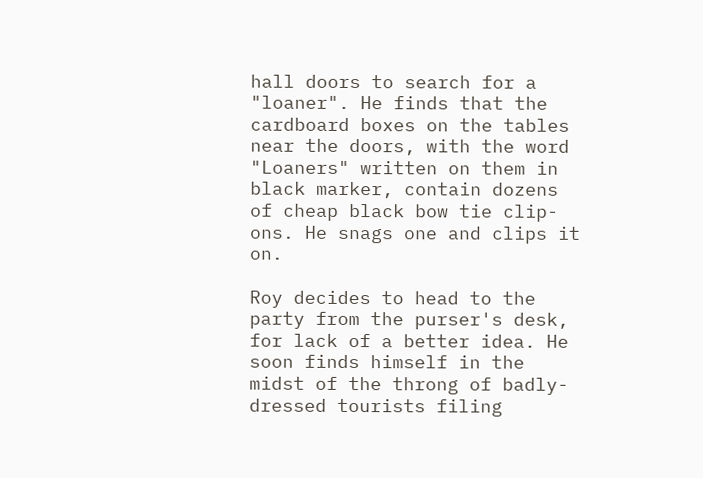hall doors to search for a "loaner". He finds that the cardboard boxes on the tables near the doors, with the word "Loaners" written on them in black marker, contain dozens of cheap black bow tie clip-ons. He snags one and clips it on.

Roy decides to head to the party from the purser's desk, for lack of a better idea. He soon finds himself in the midst of the throng of badly-dressed tourists filing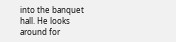into the banquet hall. He looks around for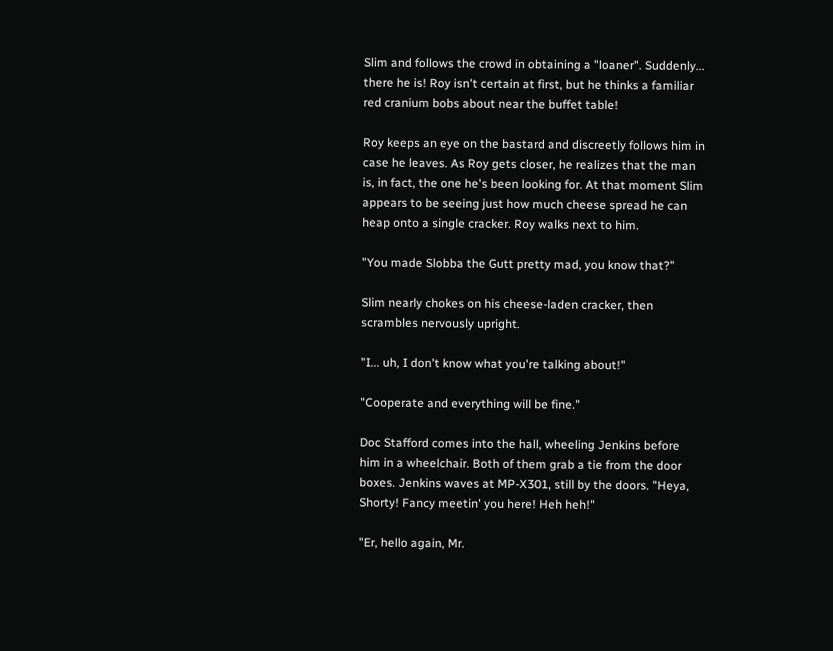Slim and follows the crowd in obtaining a "loaner". Suddenly... there he is! Roy isn't certain at first, but he thinks a familiar red cranium bobs about near the buffet table!

Roy keeps an eye on the bastard and discreetly follows him in case he leaves. As Roy gets closer, he realizes that the man is, in fact, the one he's been looking for. At that moment Slim appears to be seeing just how much cheese spread he can heap onto a single cracker. Roy walks next to him.

"You made Slobba the Gutt pretty mad, you know that?"

Slim nearly chokes on his cheese-laden cracker, then scrambles nervously upright.

"I... uh, I don't know what you're talking about!"

"Cooperate and everything will be fine."

Doc Stafford comes into the hall, wheeling Jenkins before him in a wheelchair. Both of them grab a tie from the door boxes. Jenkins waves at MP-X301, still by the doors. "Heya, Shorty! Fancy meetin' you here! Heh heh!"

"Er, hello again, Mr.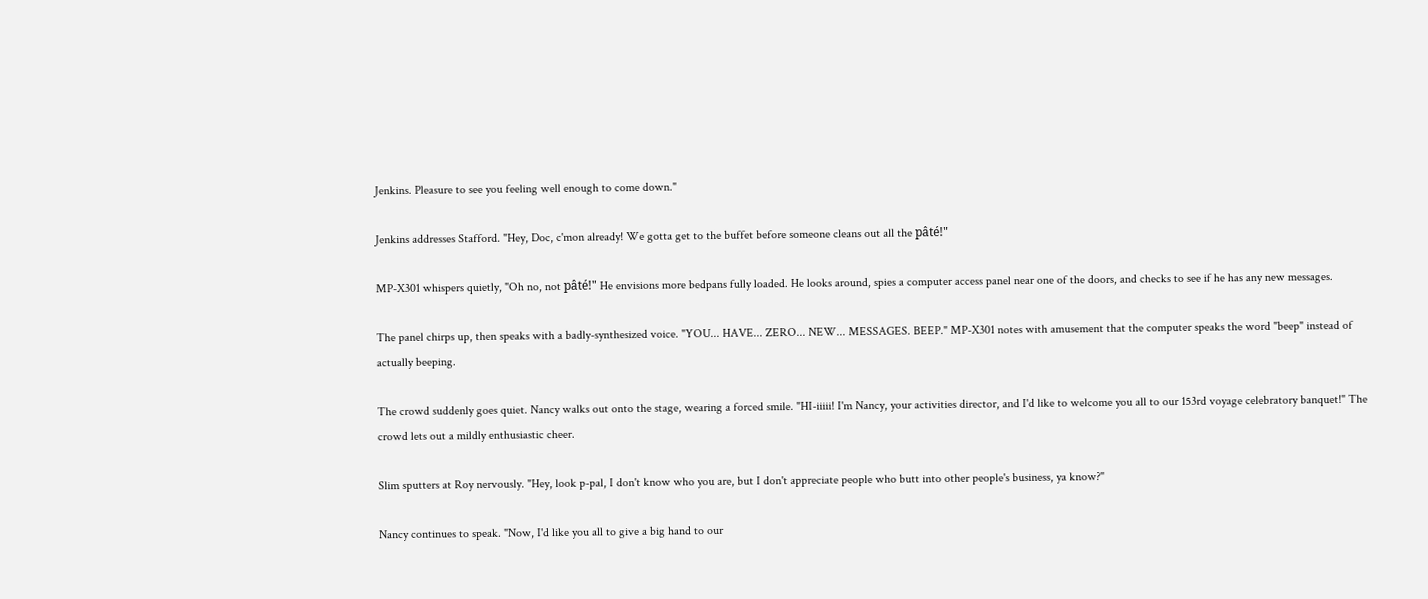Jenkins. Pleasure to see you feeling well enough to come down."

Jenkins addresses Stafford. "Hey, Doc, c'mon already! We gotta get to the buffet before someone cleans out all the pâté!"

MP-X301 whispers quietly, "Oh no, not pâté!" He envisions more bedpans fully loaded. He looks around, spies a computer access panel near one of the doors, and checks to see if he has any new messages.

The panel chirps up, then speaks with a badly-synthesized voice. "YOU... HAVE... ZERO... NEW... MESSAGES. BEEP." MP-X301 notes with amusement that the computer speaks the word "beep" instead of actually beeping.

The crowd suddenly goes quiet. Nancy walks out onto the stage, wearing a forced smile. "HI-iiiii! I'm Nancy, your activities director, and I'd like to welcome you all to our 153rd voyage celebratory banquet!" The crowd lets out a mildly enthusiastic cheer.

Slim sputters at Roy nervously. "Hey, look p-pal, I don't know who you are, but I don't appreciate people who butt into other people's business, ya know?"

Nancy continues to speak. "Now, I'd like you all to give a big hand to our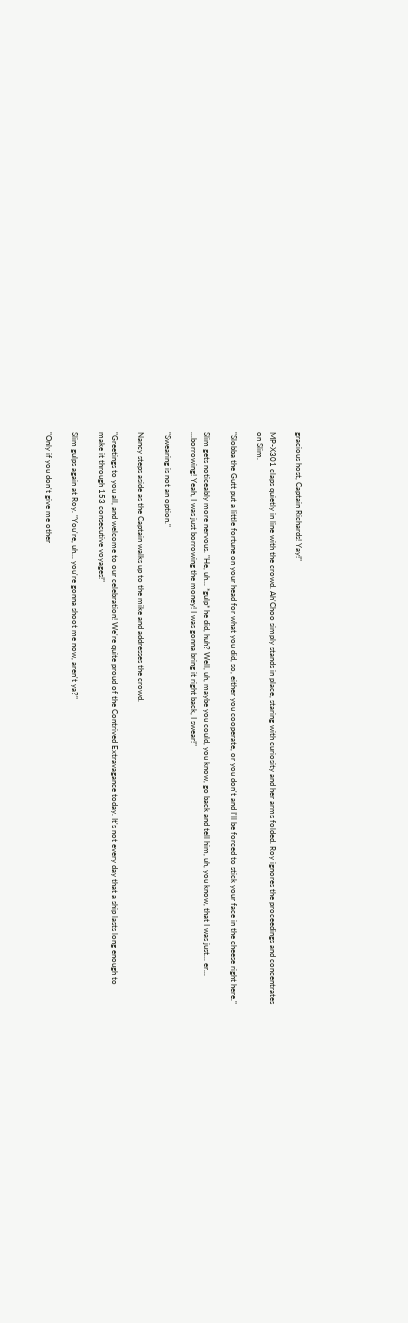gracious host, Captain Richards! Yay!"

MP-X301 claps quietly in line with the crowd. Ah'Choo simply stands in place, staring with curiosity and her arms folded. Roy ignores the proceedings and concentrates on Slim.

"Slobba the Gutt put a little fortune on your head for what you did, so, either you cooperate, or you don't and I'll be forced to stick your face in the cheese right here."

Slim gets noticeably more nervous. "He, uh... *gulp* he did, huh? Well, uh, maybe you could, you know, go back and tell him, uh, you know, that I was just... er... ...borrowing! Yeah, I was just borrowing the money! I was gonna bring it right back, I swear!"

"Swearing is not an option."

Nancy steps aside as the Captain walks up to the mike and addresses the crowd.

"Greetings to you all, and welcome to our celebration! We're quite proud of the Contrived Extravagance today. It's not every day that a ship lasts long enough to make it through 153 consecutive voyages!"

Slim gulps again at Roy. "You're, uh... you're gonna shoot me now, aren't ya?"

"Only if you don't give me other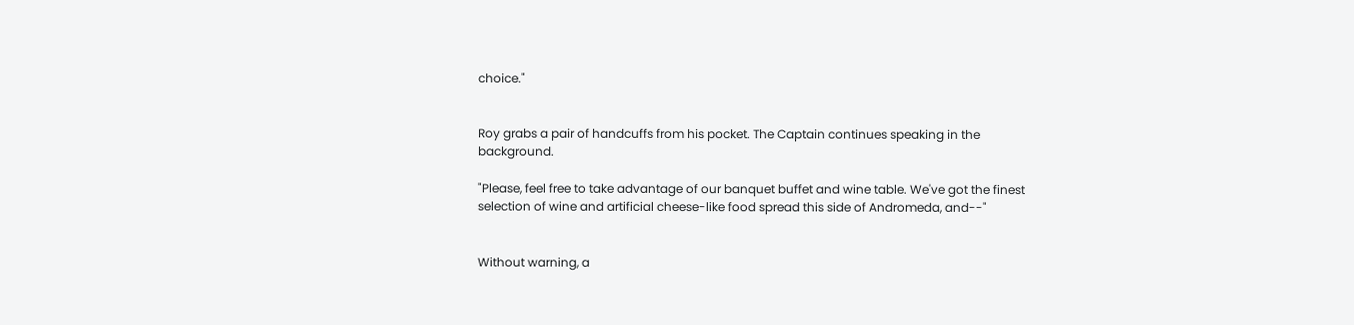choice."


Roy grabs a pair of handcuffs from his pocket. The Captain continues speaking in the background.

"Please, feel free to take advantage of our banquet buffet and wine table. We've got the finest selection of wine and artificial cheese-like food spread this side of Andromeda, and--"


Without warning, a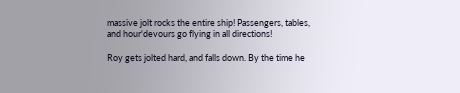massive jolt rocks the entire ship! Passengers, tables, and hour'devours go flying in all directions!

Roy gets jolted hard, and falls down. By the time he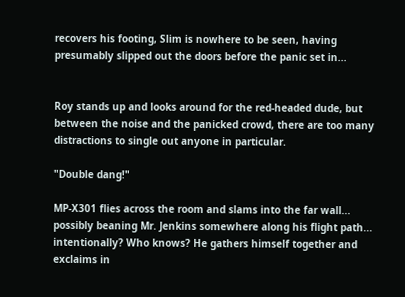recovers his footing, Slim is nowhere to be seen, having presumably slipped out the doors before the panic set in...


Roy stands up and looks around for the red-headed dude, but between the noise and the panicked crowd, there are too many distractions to single out anyone in particular.

"Double dang!"

MP-X301 flies across the room and slams into the far wall... possibly beaning Mr. Jenkins somewhere along his flight path... intentionally? Who knows? He gathers himself together and exclaims in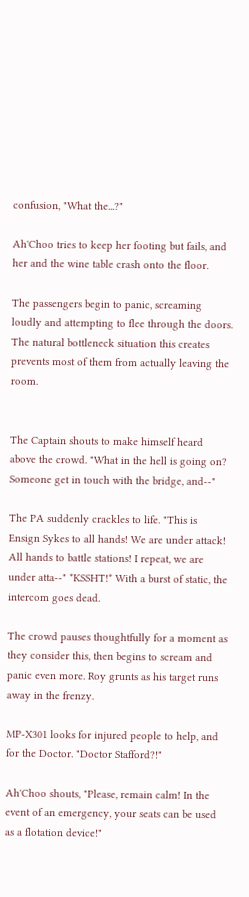confusion, "What the...?"

Ah'Choo tries to keep her footing but fails, and her and the wine table crash onto the floor.

The passengers begin to panic, screaming loudly and attempting to flee through the doors. The natural bottleneck situation this creates prevents most of them from actually leaving the room.


The Captain shouts to make himself heard above the crowd. "What in the hell is going on? Someone get in touch with the bridge, and--"

The PA suddenly crackles to life. "This is Ensign Sykes to all hands! We are under attack! All hands to battle stations! I repeat, we are under atta--" *KSSHT!* With a burst of static, the intercom goes dead.

The crowd pauses thoughtfully for a moment as they consider this, then begins to scream and panic even more. Roy grunts as his target runs away in the frenzy.

MP-X301 looks for injured people to help, and for the Doctor. "Doctor Stafford?!"

Ah'Choo shouts, "Please, remain calm! In the event of an emergency, your seats can be used as a flotation device!"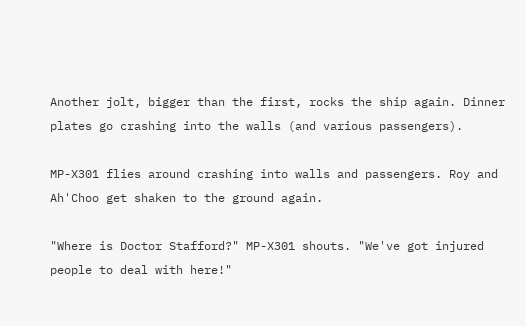Another jolt, bigger than the first, rocks the ship again. Dinner plates go crashing into the walls (and various passengers).

MP-X301 flies around crashing into walls and passengers. Roy and Ah'Choo get shaken to the ground again.

"Where is Doctor Stafford?" MP-X301 shouts. "We've got injured people to deal with here!"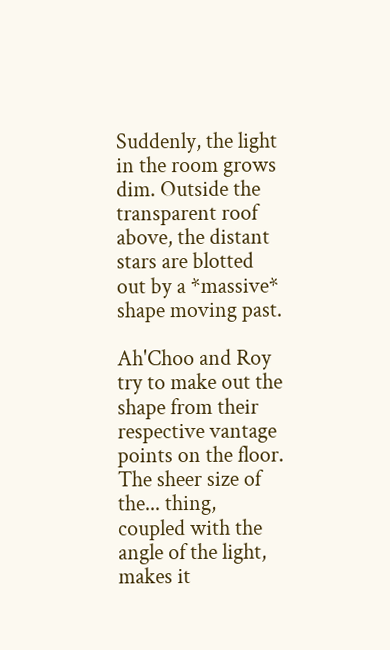Suddenly, the light in the room grows dim. Outside the transparent roof above, the distant stars are blotted out by a *massive* shape moving past.

Ah'Choo and Roy try to make out the shape from their respective vantage points on the floor. The sheer size of the... thing, coupled with the angle of the light, makes it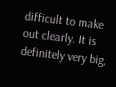difficult to make out clearly. It is definitely very big,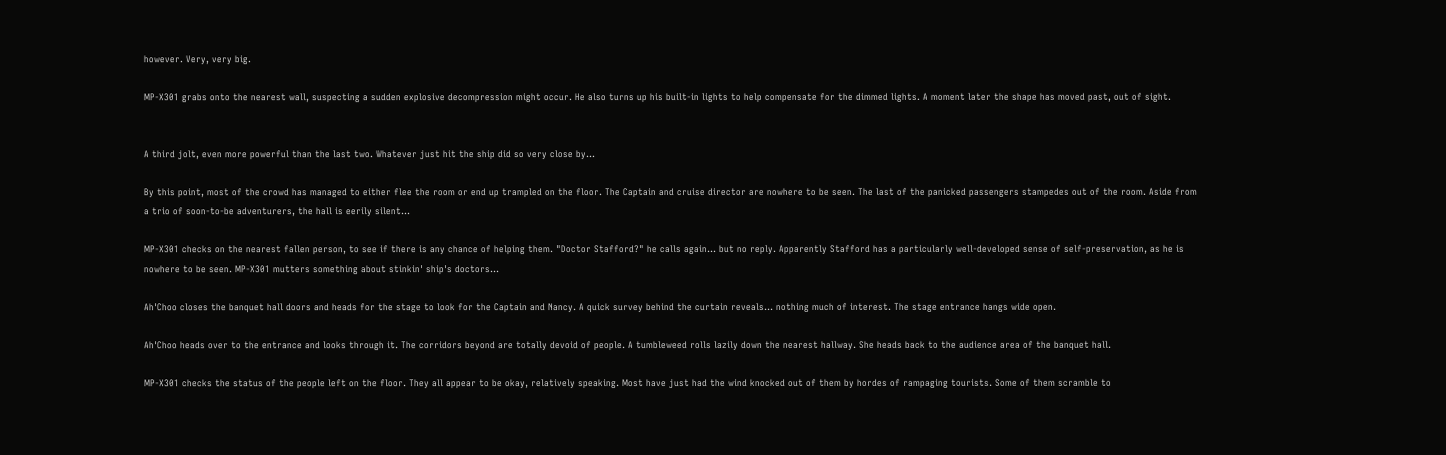however. Very, very big.

MP-X301 grabs onto the nearest wall, suspecting a sudden explosive decompression might occur. He also turns up his built-in lights to help compensate for the dimmed lights. A moment later the shape has moved past, out of sight.


A third jolt, even more powerful than the last two. Whatever just hit the ship did so very close by...

By this point, most of the crowd has managed to either flee the room or end up trampled on the floor. The Captain and cruise director are nowhere to be seen. The last of the panicked passengers stampedes out of the room. Aside from a trio of soon-to-be adventurers, the hall is eerily silent...

MP-X301 checks on the nearest fallen person, to see if there is any chance of helping them. "Doctor Stafford?" he calls again... but no reply. Apparently Stafford has a particularly well-developed sense of self-preservation, as he is nowhere to be seen. MP-X301 mutters something about stinkin' ship's doctors...

Ah'Choo closes the banquet hall doors and heads for the stage to look for the Captain and Nancy. A quick survey behind the curtain reveals... nothing much of interest. The stage entrance hangs wide open.

Ah'Choo heads over to the entrance and looks through it. The corridors beyond are totally devoid of people. A tumbleweed rolls lazily down the nearest hallway. She heads back to the audience area of the banquet hall.

MP-X301 checks the status of the people left on the floor. They all appear to be okay, relatively speaking. Most have just had the wind knocked out of them by hordes of rampaging tourists. Some of them scramble to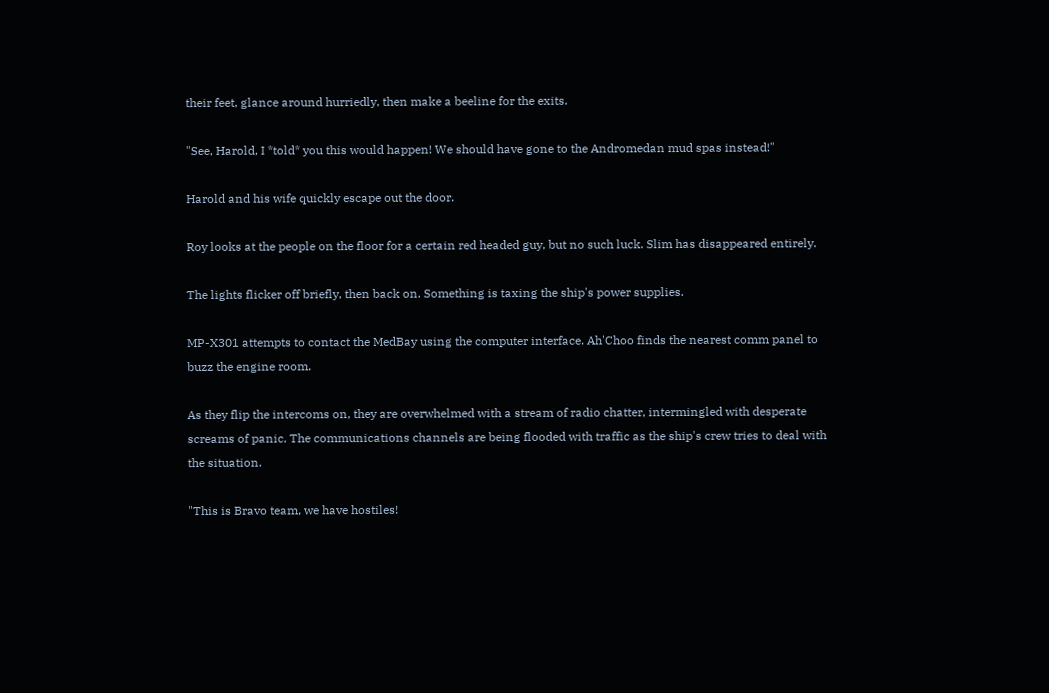their feet, glance around hurriedly, then make a beeline for the exits.

"See, Harold, I *told* you this would happen! We should have gone to the Andromedan mud spas instead!"

Harold and his wife quickly escape out the door.

Roy looks at the people on the floor for a certain red headed guy, but no such luck. Slim has disappeared entirely.

The lights flicker off briefly, then back on. Something is taxing the ship's power supplies.

MP-X301 attempts to contact the MedBay using the computer interface. Ah'Choo finds the nearest comm panel to buzz the engine room.

As they flip the intercoms on, they are overwhelmed with a stream of radio chatter, intermingled with desperate screams of panic. The communications channels are being flooded with traffic as the ship's crew tries to deal with the situation.

"This is Bravo team, we have hostiles!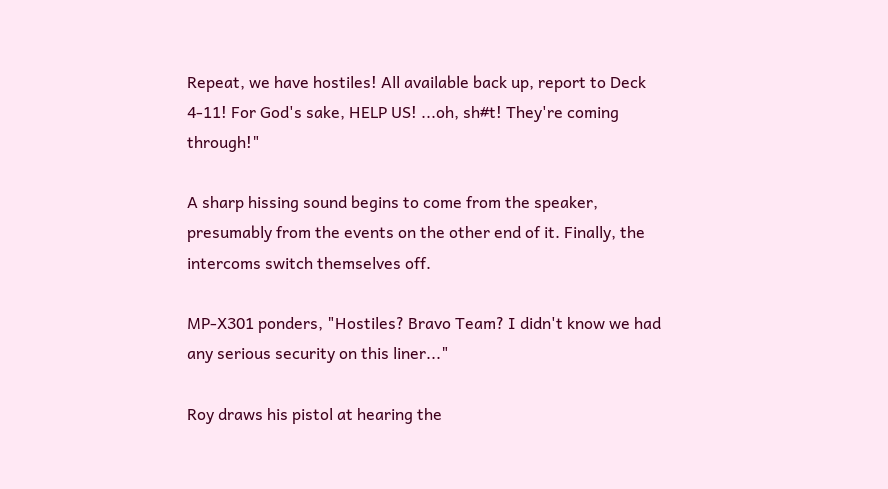Repeat, we have hostiles! All available back up, report to Deck 4-11! For God's sake, HELP US! ...oh, sh#t! They're coming through!"

A sharp hissing sound begins to come from the speaker, presumably from the events on the other end of it. Finally, the intercoms switch themselves off.

MP-X301 ponders, "Hostiles? Bravo Team? I didn't know we had any serious security on this liner..."

Roy draws his pistol at hearing the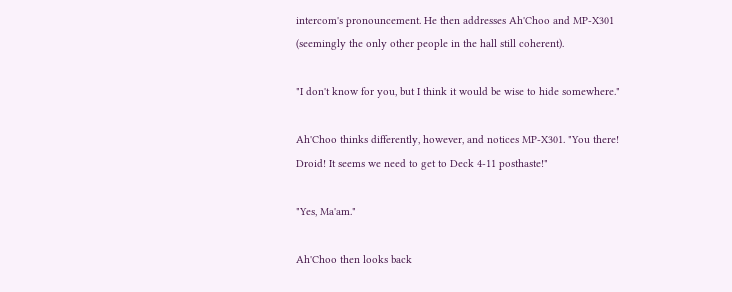intercom's pronouncement. He then addresses Ah'Choo and MP-X301 (seemingly the only other people in the hall still coherent).

"I don't know for you, but I think it would be wise to hide somewhere."

Ah'Choo thinks differently, however, and notices MP-X301. "You there! Droid! It seems we need to get to Deck 4-11 posthaste!"

"Yes, Ma'am."

Ah'Choo then looks back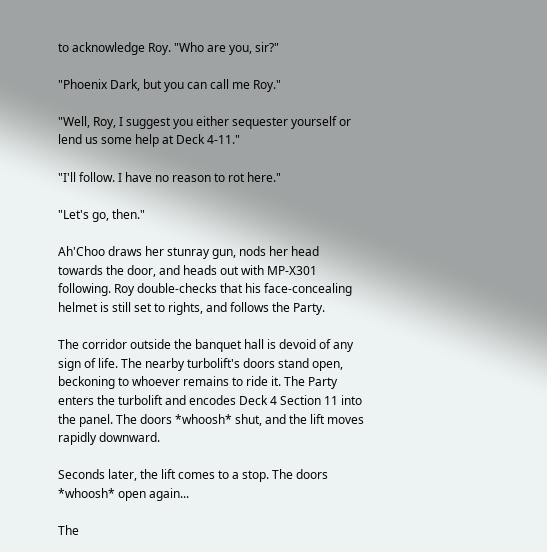to acknowledge Roy. "Who are you, sir?"

"Phoenix Dark, but you can call me Roy."

"Well, Roy, I suggest you either sequester yourself or lend us some help at Deck 4-11."

"I'll follow. I have no reason to rot here."

"Let's go, then."

Ah'Choo draws her stunray gun, nods her head towards the door, and heads out with MP-X301 following. Roy double-checks that his face-concealing helmet is still set to rights, and follows the Party.

The corridor outside the banquet hall is devoid of any sign of life. The nearby turbolift's doors stand open, beckoning to whoever remains to ride it. The Party enters the turbolift and encodes Deck 4 Section 11 into the panel. The doors *whoosh* shut, and the lift moves rapidly downward.

Seconds later, the lift comes to a stop. The doors *whoosh* open again...

The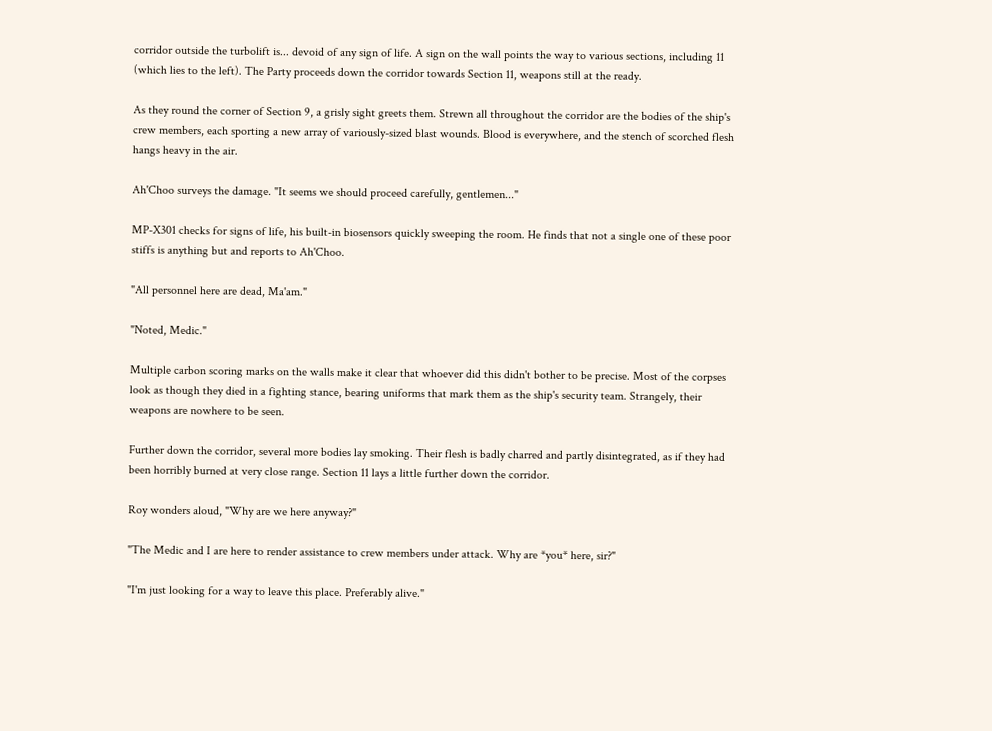corridor outside the turbolift is... devoid of any sign of life. A sign on the wall points the way to various sections, including 11 (which lies to the left). The Party proceeds down the corridor towards Section 11, weapons still at the ready.

As they round the corner of Section 9, a grisly sight greets them. Strewn all throughout the corridor are the bodies of the ship's crew members, each sporting a new array of variously-sized blast wounds. Blood is everywhere, and the stench of scorched flesh hangs heavy in the air.

Ah'Choo surveys the damage. "It seems we should proceed carefully, gentlemen..."

MP-X301 checks for signs of life, his built-in biosensors quickly sweeping the room. He finds that not a single one of these poor stiffs is anything but and reports to Ah'Choo.

"All personnel here are dead, Ma'am."

"Noted, Medic."

Multiple carbon scoring marks on the walls make it clear that whoever did this didn't bother to be precise. Most of the corpses look as though they died in a fighting stance, bearing uniforms that mark them as the ship's security team. Strangely, their weapons are nowhere to be seen.

Further down the corridor, several more bodies lay smoking. Their flesh is badly charred and partly disintegrated, as if they had been horribly burned at very close range. Section 11 lays a little further down the corridor.

Roy wonders aloud, "Why are we here anyway?"

"The Medic and I are here to render assistance to crew members under attack. Why are *you* here, sir?"

"I'm just looking for a way to leave this place. Preferably alive."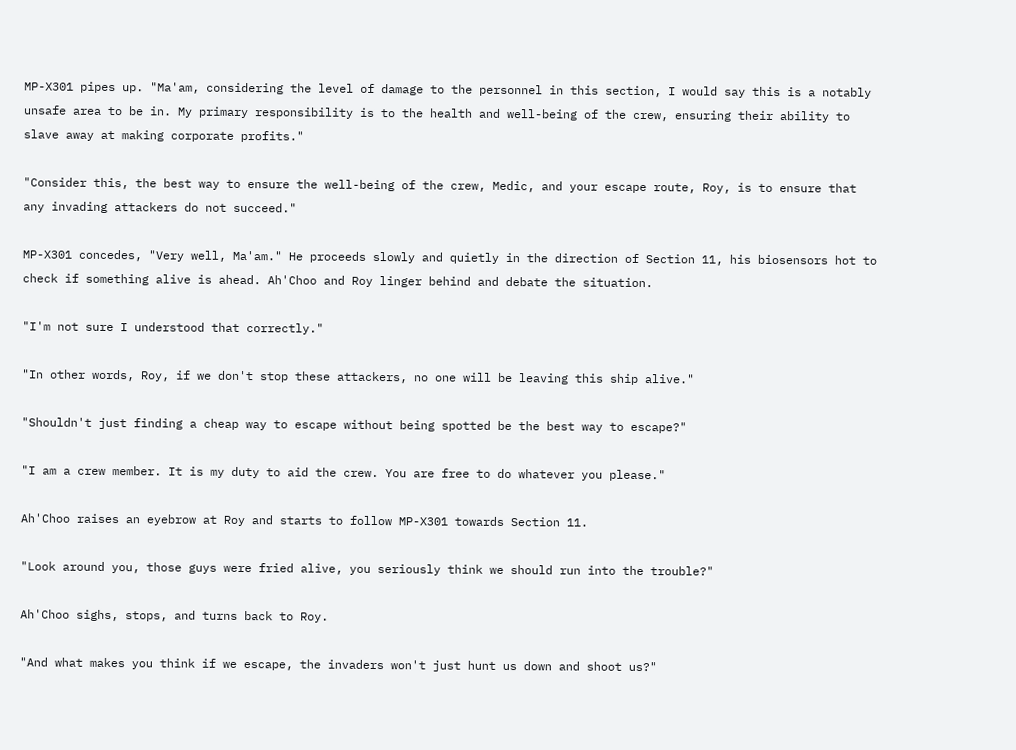MP-X301 pipes up. "Ma'am, considering the level of damage to the personnel in this section, I would say this is a notably unsafe area to be in. My primary responsibility is to the health and well-being of the crew, ensuring their ability to slave away at making corporate profits."

"Consider this, the best way to ensure the well-being of the crew, Medic, and your escape route, Roy, is to ensure that any invading attackers do not succeed."

MP-X301 concedes, "Very well, Ma'am." He proceeds slowly and quietly in the direction of Section 11, his biosensors hot to check if something alive is ahead. Ah'Choo and Roy linger behind and debate the situation.

"I'm not sure I understood that correctly."

"In other words, Roy, if we don't stop these attackers, no one will be leaving this ship alive."

"Shouldn't just finding a cheap way to escape without being spotted be the best way to escape?"

"I am a crew member. It is my duty to aid the crew. You are free to do whatever you please."

Ah'Choo raises an eyebrow at Roy and starts to follow MP-X301 towards Section 11.

"Look around you, those guys were fried alive, you seriously think we should run into the trouble?"

Ah'Choo sighs, stops, and turns back to Roy.

"And what makes you think if we escape, the invaders won't just hunt us down and shoot us?"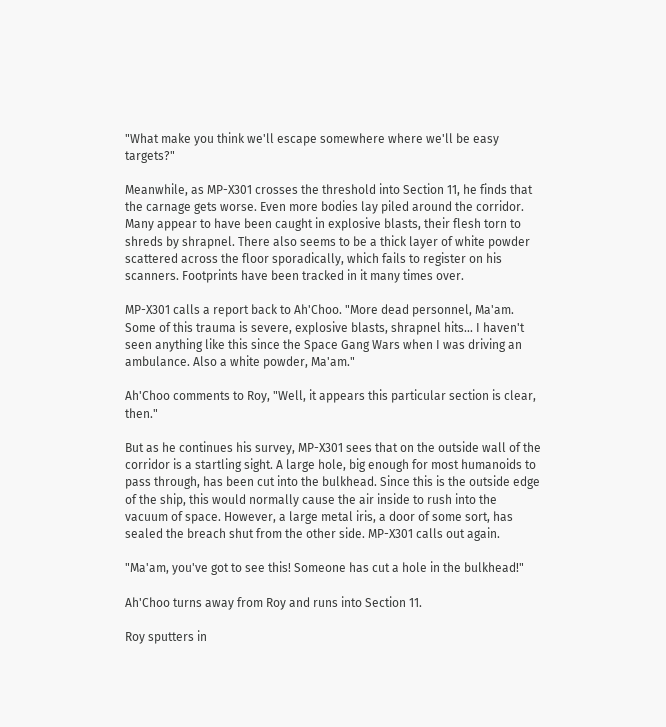"What make you think we'll escape somewhere where we'll be easy targets?"

Meanwhile, as MP-X301 crosses the threshold into Section 11, he finds that the carnage gets worse. Even more bodies lay piled around the corridor. Many appear to have been caught in explosive blasts, their flesh torn to shreds by shrapnel. There also seems to be a thick layer of white powder scattered across the floor sporadically, which fails to register on his scanners. Footprints have been tracked in it many times over.

MP-X301 calls a report back to Ah'Choo. "More dead personnel, Ma'am. Some of this trauma is severe, explosive blasts, shrapnel hits... I haven't seen anything like this since the Space Gang Wars when I was driving an ambulance. Also a white powder, Ma'am."

Ah'Choo comments to Roy, "Well, it appears this particular section is clear, then."

But as he continues his survey, MP-X301 sees that on the outside wall of the corridor is a startling sight. A large hole, big enough for most humanoids to pass through, has been cut into the bulkhead. Since this is the outside edge of the ship, this would normally cause the air inside to rush into the vacuum of space. However, a large metal iris, a door of some sort, has sealed the breach shut from the other side. MP-X301 calls out again.

"Ma'am, you've got to see this! Someone has cut a hole in the bulkhead!"

Ah'Choo turns away from Roy and runs into Section 11.

Roy sputters in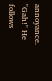annoyance. "Gah!" He follows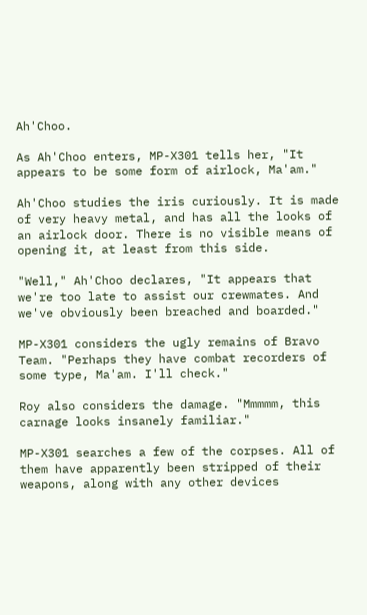Ah'Choo.

As Ah'Choo enters, MP-X301 tells her, "It appears to be some form of airlock, Ma'am."

Ah'Choo studies the iris curiously. It is made of very heavy metal, and has all the looks of an airlock door. There is no visible means of opening it, at least from this side.

"Well," Ah'Choo declares, "It appears that we're too late to assist our crewmates. And we've obviously been breached and boarded."

MP-X301 considers the ugly remains of Bravo Team. "Perhaps they have combat recorders of some type, Ma'am. I'll check."

Roy also considers the damage. "Mmmmm, this carnage looks insanely familiar."

MP-X301 searches a few of the corpses. All of them have apparently been stripped of their weapons, along with any other devices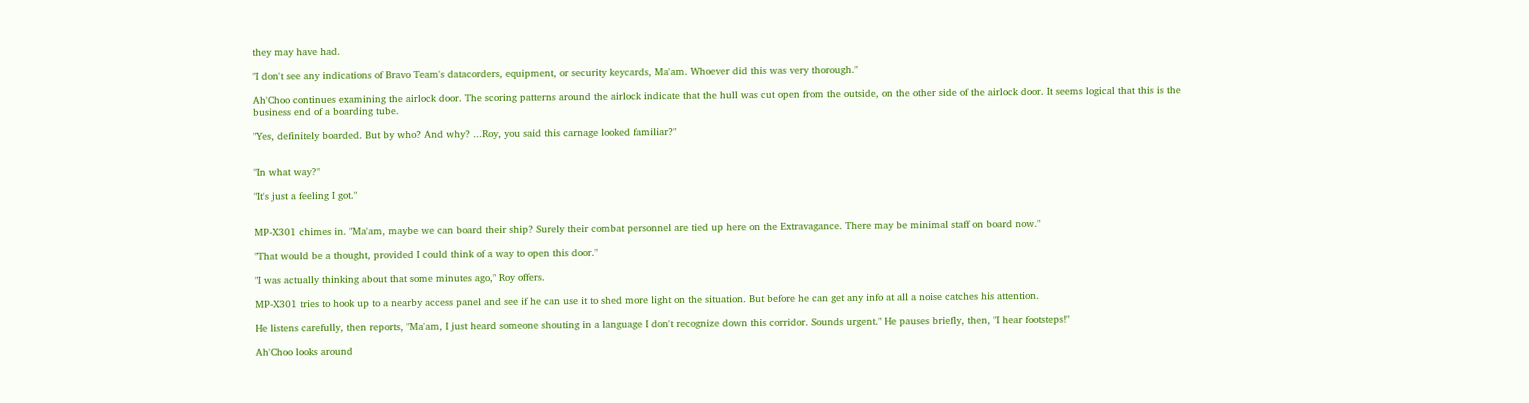they may have had.

"I don't see any indications of Bravo Team's datacorders, equipment, or security keycards, Ma'am. Whoever did this was very thorough."

Ah'Choo continues examining the airlock door. The scoring patterns around the airlock indicate that the hull was cut open from the outside, on the other side of the airlock door. It seems logical that this is the business end of a boarding tube.

"Yes, definitely boarded. But by who? And why? ...Roy, you said this carnage looked familiar?"


"In what way?"

"It's just a feeling I got."


MP-X301 chimes in. "Ma'am, maybe we can board their ship? Surely their combat personnel are tied up here on the Extravagance. There may be minimal staff on board now."

"That would be a thought, provided I could think of a way to open this door."

"I was actually thinking about that some minutes ago," Roy offers.

MP-X301 tries to hook up to a nearby access panel and see if he can use it to shed more light on the situation. But before he can get any info at all a noise catches his attention.

He listens carefully, then reports, "Ma'am, I just heard someone shouting in a language I don't recognize down this corridor. Sounds urgent." He pauses briefly, then, "I hear footsteps!"

Ah'Choo looks around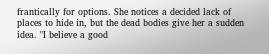frantically for options. She notices a decided lack of places to hide in, but the dead bodies give her a sudden idea. "I believe a good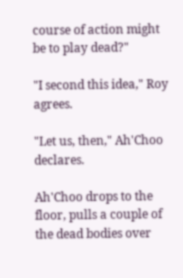course of action might be to play dead?"

"I second this idea," Roy agrees.

"Let us, then," Ah'Choo declares.

Ah'Choo drops to the floor, pulls a couple of the dead bodies over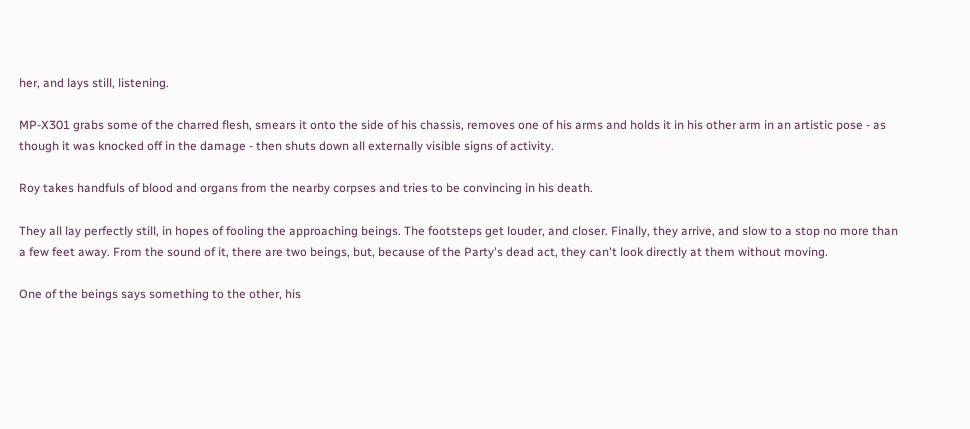her, and lays still, listening.

MP-X301 grabs some of the charred flesh, smears it onto the side of his chassis, removes one of his arms and holds it in his other arm in an artistic pose - as though it was knocked off in the damage - then shuts down all externally visible signs of activity.

Roy takes handfuls of blood and organs from the nearby corpses and tries to be convincing in his death.

They all lay perfectly still, in hopes of fooling the approaching beings. The footsteps get louder, and closer. Finally, they arrive, and slow to a stop no more than a few feet away. From the sound of it, there are two beings, but, because of the Party's dead act, they can't look directly at them without moving.

One of the beings says something to the other, his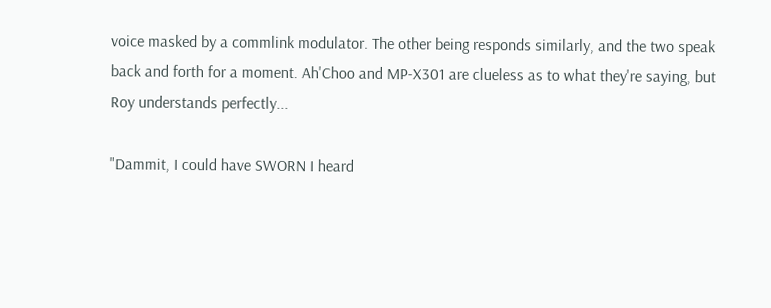voice masked by a commlink modulator. The other being responds similarly, and the two speak back and forth for a moment. Ah'Choo and MP-X301 are clueless as to what they're saying, but Roy understands perfectly...

"Dammit, I could have SWORN I heard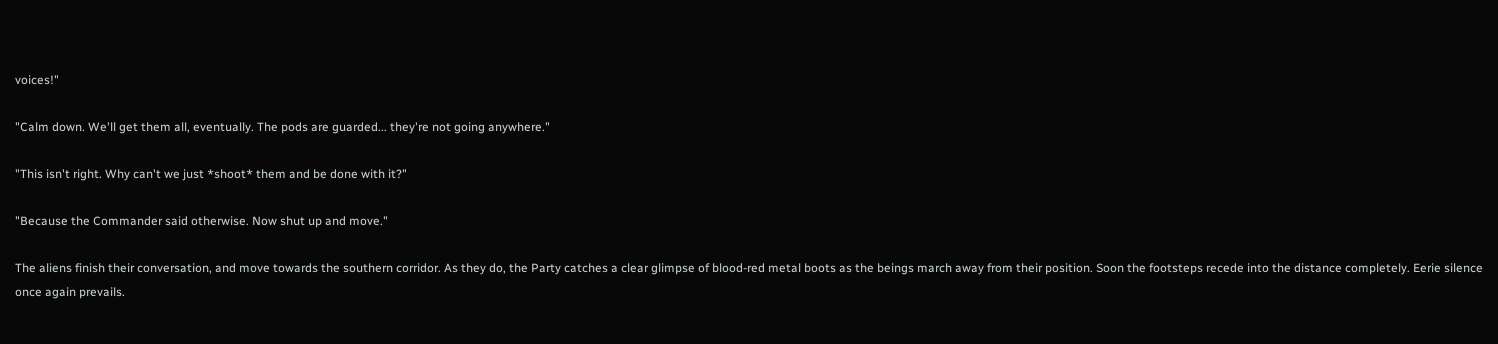voices!"

"Calm down. We'll get them all, eventually. The pods are guarded... they're not going anywhere."

"This isn't right. Why can't we just *shoot* them and be done with it?"

"Because the Commander said otherwise. Now shut up and move."

The aliens finish their conversation, and move towards the southern corridor. As they do, the Party catches a clear glimpse of blood-red metal boots as the beings march away from their position. Soon the footsteps recede into the distance completely. Eerie silence once again prevails.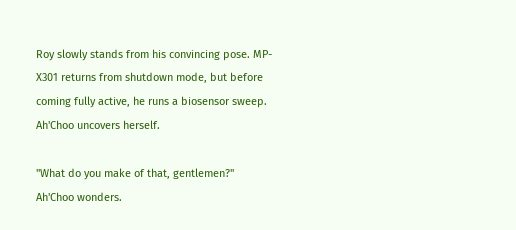Roy slowly stands from his convincing pose. MP-X301 returns from shutdown mode, but before coming fully active, he runs a biosensor sweep. Ah'Choo uncovers herself.

"What do you make of that, gentlemen?" Ah'Choo wonders.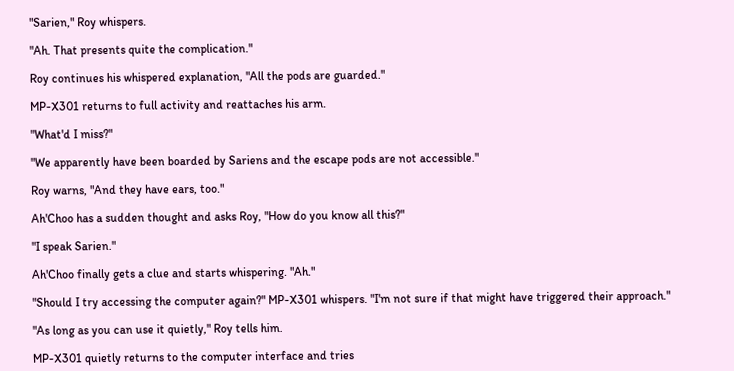"Sarien," Roy whispers.

"Ah. That presents quite the complication."

Roy continues his whispered explanation, "All the pods are guarded."

MP-X301 returns to full activity and reattaches his arm.

"What'd I miss?"

"We apparently have been boarded by Sariens and the escape pods are not accessible."

Roy warns, "And they have ears, too."

Ah'Choo has a sudden thought and asks Roy, "How do you know all this?"

"I speak Sarien."

Ah'Choo finally gets a clue and starts whispering. "Ah."

"Should I try accessing the computer again?" MP-X301 whispers. "I'm not sure if that might have triggered their approach."

"As long as you can use it quietly," Roy tells him.

MP-X301 quietly returns to the computer interface and tries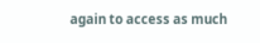again to access as much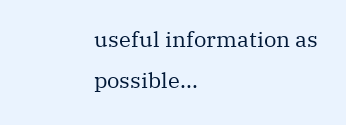useful information as possible...